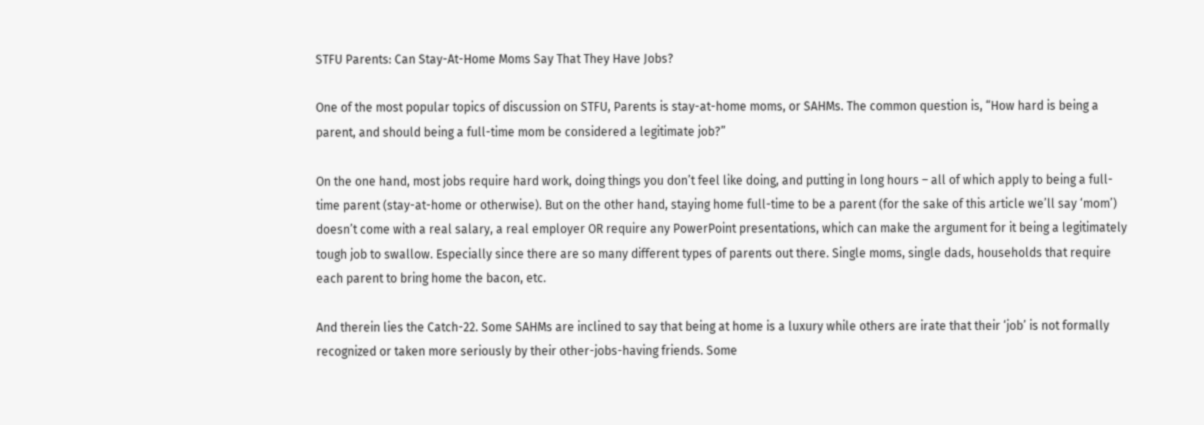STFU Parents: Can Stay-At-Home Moms Say That They Have Jobs?

One of the most popular topics of discussion on STFU, Parents is stay-at-home moms, or SAHMs. The common question is, “How hard is being a parent, and should being a full-time mom be considered a legitimate job?”

On the one hand, most jobs require hard work, doing things you don’t feel like doing, and putting in long hours – all of which apply to being a full-time parent (stay-at-home or otherwise). But on the other hand, staying home full-time to be a parent (for the sake of this article we’ll say ‘mom’) doesn’t come with a real salary, a real employer OR require any PowerPoint presentations, which can make the argument for it being a legitimately tough job to swallow. Especially since there are so many different types of parents out there. Single moms, single dads, households that require each parent to bring home the bacon, etc.

And therein lies the Catch-22. Some SAHMs are inclined to say that being at home is a luxury while others are irate that their ‘job’ is not formally recognized or taken more seriously by their other-jobs-having friends. Some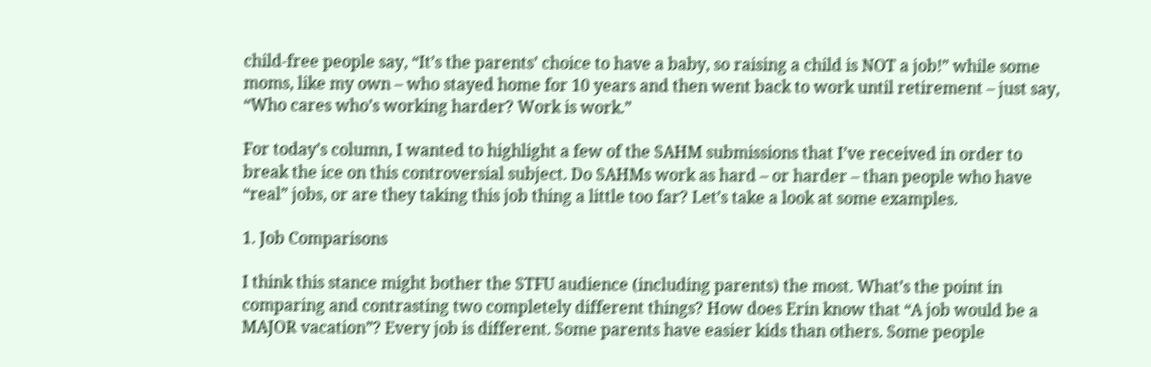child-free people say, “It’s the parents’ choice to have a baby, so raising a child is NOT a job!” while some moms, like my own – who stayed home for 10 years and then went back to work until retirement – just say, “Who cares who’s working harder? Work is work.”

For today’s column, I wanted to highlight a few of the SAHM submissions that I’ve received in order to break the ice on this controversial subject. Do SAHMs work as hard – or harder – than people who have “real” jobs, or are they taking this job thing a little too far? Let’s take a look at some examples.

1. Job Comparisons

I think this stance might bother the STFU audience (including parents) the most. What’s the point in comparing and contrasting two completely different things? How does Erin know that “A job would be a MAJOR vacation”? Every job is different. Some parents have easier kids than others. Some people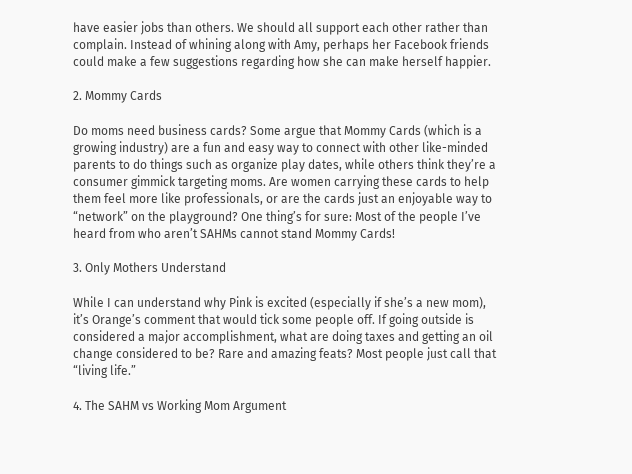have easier jobs than others. We should all support each other rather than complain. Instead of whining along with Amy, perhaps her Facebook friends could make a few suggestions regarding how she can make herself happier.

2. Mommy Cards

Do moms need business cards? Some argue that Mommy Cards (which is a growing industry) are a fun and easy way to connect with other like-minded parents to do things such as organize play dates, while others think they’re a consumer gimmick targeting moms. Are women carrying these cards to help them feel more like professionals, or are the cards just an enjoyable way to “network” on the playground? One thing’s for sure: Most of the people I’ve heard from who aren’t SAHMs cannot stand Mommy Cards!

3. Only Mothers Understand

While I can understand why Pink is excited (especially if she’s a new mom), it’s Orange’s comment that would tick some people off. If going outside is considered a major accomplishment, what are doing taxes and getting an oil change considered to be? Rare and amazing feats? Most people just call that “living life.”

4. The SAHM vs Working Mom Argument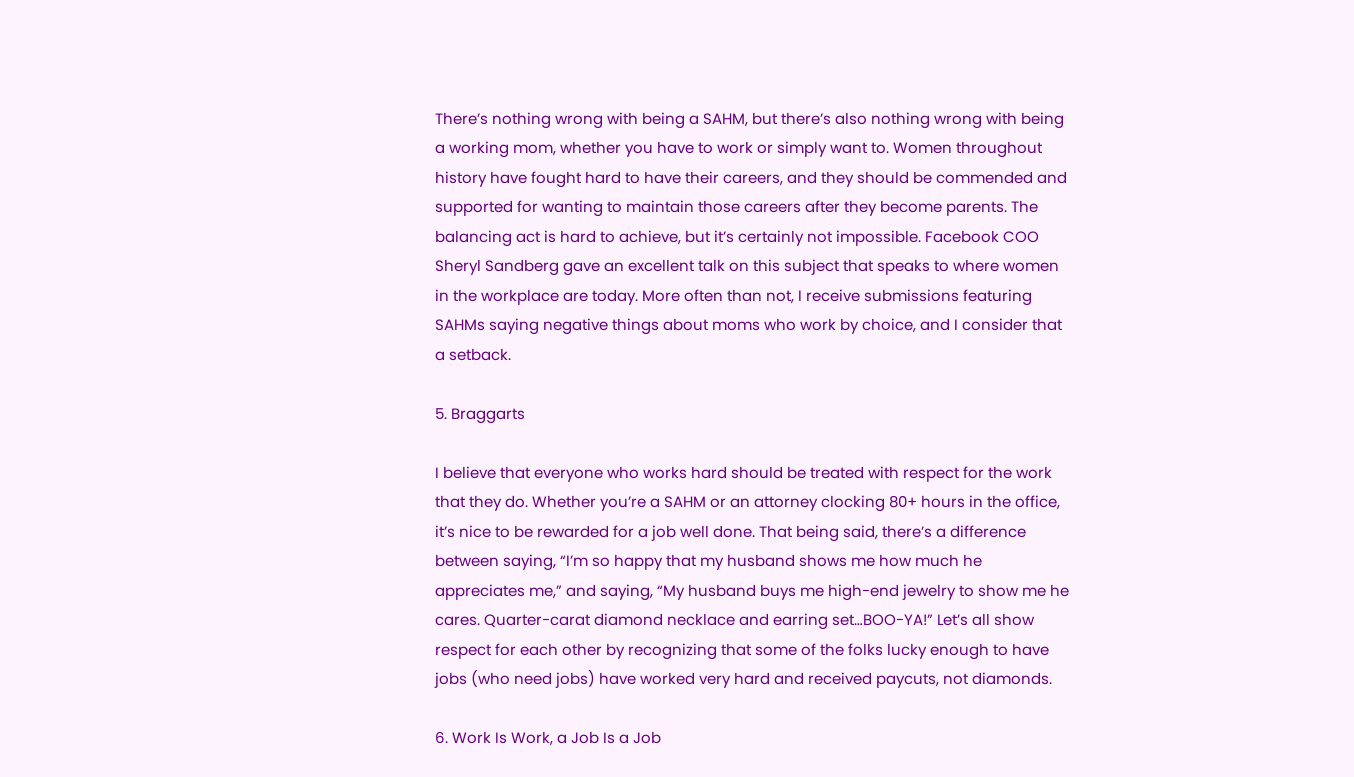There’s nothing wrong with being a SAHM, but there’s also nothing wrong with being a working mom, whether you have to work or simply want to. Women throughout history have fought hard to have their careers, and they should be commended and supported for wanting to maintain those careers after they become parents. The balancing act is hard to achieve, but it’s certainly not impossible. Facebook COO Sheryl Sandberg gave an excellent talk on this subject that speaks to where women in the workplace are today. More often than not, I receive submissions featuring SAHMs saying negative things about moms who work by choice, and I consider that a setback.

5. Braggarts

I believe that everyone who works hard should be treated with respect for the work that they do. Whether you’re a SAHM or an attorney clocking 80+ hours in the office, it’s nice to be rewarded for a job well done. That being said, there’s a difference between saying, “I’m so happy that my husband shows me how much he appreciates me,” and saying, “My husband buys me high-end jewelry to show me he cares. Quarter-carat diamond necklace and earring set…BOO-YA!” Let’s all show respect for each other by recognizing that some of the folks lucky enough to have jobs (who need jobs) have worked very hard and received paycuts, not diamonds.

6. Work Is Work, a Job Is a Job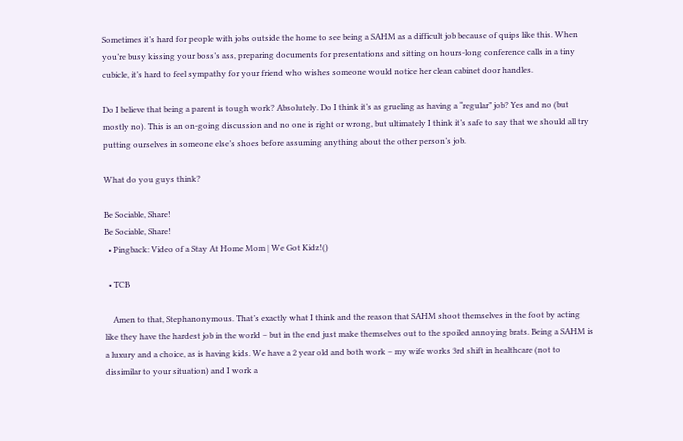Sometimes it’s hard for people with jobs outside the home to see being a SAHM as a difficult job because of quips like this. When you’re busy kissing your boss’s ass, preparing documents for presentations and sitting on hours-long conference calls in a tiny cubicle, it’s hard to feel sympathy for your friend who wishes someone would notice her clean cabinet door handles.

Do I believe that being a parent is tough work? Absolutely. Do I think it’s as grueling as having a “regular” job? Yes and no (but mostly no). This is an on-going discussion and no one is right or wrong, but ultimately I think it’s safe to say that we should all try putting ourselves in someone else’s shoes before assuming anything about the other person’s job.

What do you guys think?

Be Sociable, Share!
Be Sociable, Share!
  • Pingback: Video of a Stay At Home Mom | We Got Kidz!()

  • TCB

    Amen to that, Stephanonymous. That’s exactly what I think and the reason that SAHM shoot themselves in the foot by acting like they have the hardest job in the world – but in the end just make themselves out to the spoiled annoying brats. Being a SAHM is a luxury and a choice, as is having kids. We have a 2 year old and both work – my wife works 3rd shift in healthcare (not to dissimilar to your situation) and I work a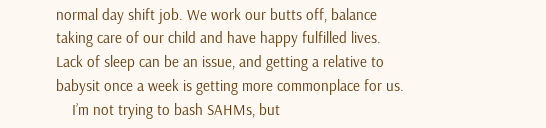normal day shift job. We work our butts off, balance taking care of our child and have happy fulfilled lives. Lack of sleep can be an issue, and getting a relative to babysit once a week is getting more commonplace for us.
    I’m not trying to bash SAHMs, but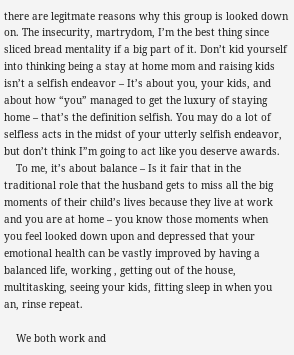there are legitmate reasons why this group is looked down on. The insecurity, martrydom, I’m the best thing since sliced bread mentality if a big part of it. Don’t kid yourself into thinking being a stay at home mom and raising kids isn’t a selfish endeavor – It’s about you, your kids, and about how “you” managed to get the luxury of staying home – that’s the definition selfish. You may do a lot of selfless acts in the midst of your utterly selfish endeavor, but don’t think I”m going to act like you deserve awards.
    To me, it’s about balance – Is it fair that in the traditional role that the husband gets to miss all the big moments of their child’s lives because they live at work and you are at home – you know those moments when you feel looked down upon and depressed that your emotional health can be vastly improved by having a balanced life, working , getting out of the house, multitasking, seeing your kids, fitting sleep in when you an, rinse repeat.

    We both work and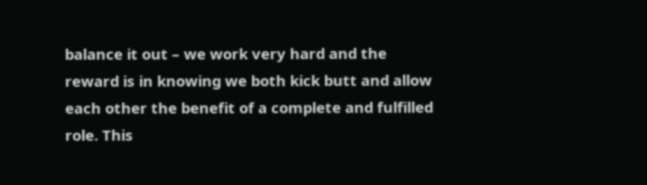balance it out – we work very hard and the reward is in knowing we both kick butt and allow each other the benefit of a complete and fulfilled role. This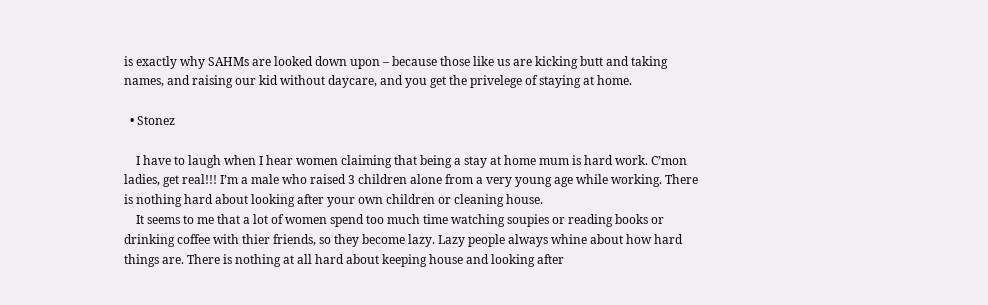is exactly why SAHMs are looked down upon – because those like us are kicking butt and taking names, and raising our kid without daycare, and you get the privelege of staying at home.

  • Stonez

    I have to laugh when I hear women claiming that being a stay at home mum is hard work. C’mon ladies, get real!!! I’m a male who raised 3 children alone from a very young age while working. There is nothing hard about looking after your own children or cleaning house.
    It seems to me that a lot of women spend too much time watching soupies or reading books or drinking coffee with thier friends, so they become lazy. Lazy people always whine about how hard things are. There is nothing at all hard about keeping house and looking after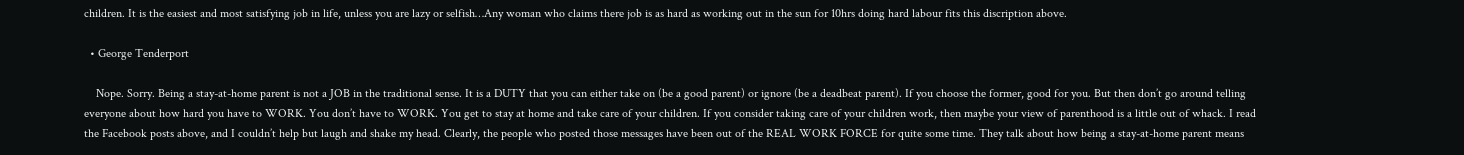children. It is the easiest and most satisfying job in life, unless you are lazy or selfish…Any woman who claims there job is as hard as working out in the sun for 10hrs doing hard labour fits this discription above.

  • George Tenderport

    Nope. Sorry. Being a stay-at-home parent is not a JOB in the traditional sense. It is a DUTY that you can either take on (be a good parent) or ignore (be a deadbeat parent). If you choose the former, good for you. But then don’t go around telling everyone about how hard you have to WORK. You don’t have to WORK. You get to stay at home and take care of your children. If you consider taking care of your children work, then maybe your view of parenthood is a little out of whack. I read the Facebook posts above, and I couldn’t help but laugh and shake my head. Clearly, the people who posted those messages have been out of the REAL WORK FORCE for quite some time. They talk about how being a stay-at-home parent means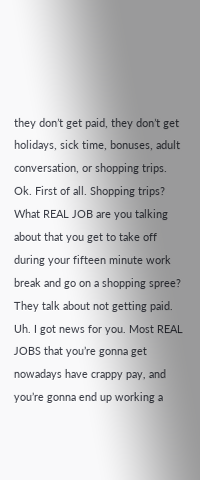they don’t get paid, they don’t get holidays, sick time, bonuses, adult conversation, or shopping trips. Ok. First of all. Shopping trips? What REAL JOB are you talking about that you get to take off during your fifteen minute work break and go on a shopping spree? They talk about not getting paid. Uh. I got news for you. Most REAL JOBS that you’re gonna get nowadays have crappy pay, and you’re gonna end up working a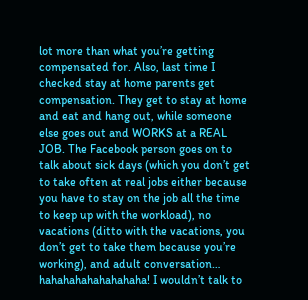lot more than what you’re getting compensated for. Also, last time I checked stay at home parents get compensation. They get to stay at home and eat and hang out, while someone else goes out and WORKS at a REAL JOB. The Facebook person goes on to talk about sick days (which you don’t get to take often at real jobs either because you have to stay on the job all the time to keep up with the workload), no vacations (ditto with the vacations, you don’t get to take them because you’re working), and adult conversation… hahahahahahahahaha! I wouldn’t talk to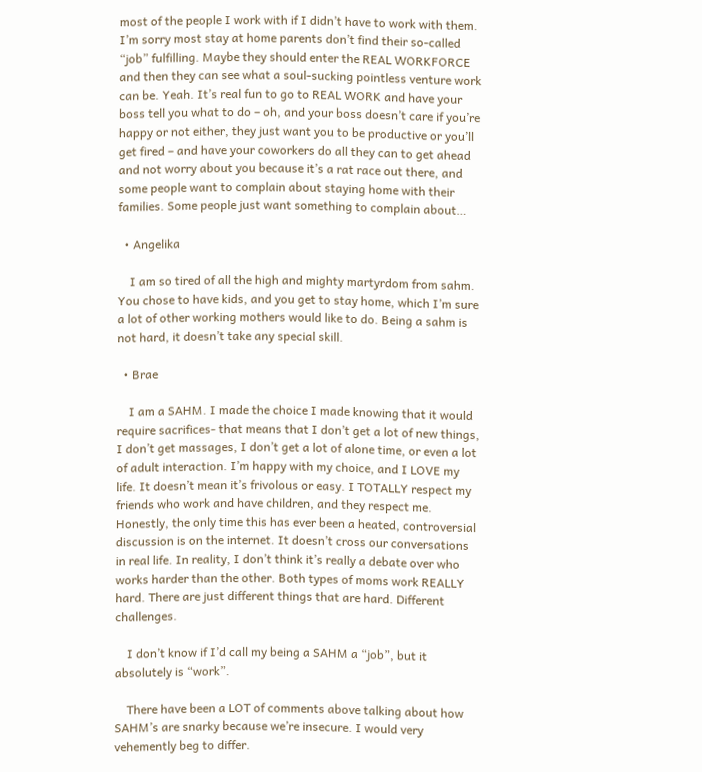most of the people I work with if I didn’t have to work with them. I’m sorry most stay at home parents don’t find their so-called “job” fulfilling. Maybe they should enter the REAL WORKFORCE and then they can see what a soul-sucking pointless venture work can be. Yeah. It’s real fun to go to REAL WORK and have your boss tell you what to do – oh, and your boss doesn’t care if you’re happy or not either, they just want you to be productive or you’ll get fired – and have your coworkers do all they can to get ahead and not worry about you because it’s a rat race out there, and some people want to complain about staying home with their families. Some people just want something to complain about…

  • Angelika

    I am so tired of all the high and mighty martyrdom from sahm. You chose to have kids, and you get to stay home, which I’m sure a lot of other working mothers would like to do. Being a sahm is not hard, it doesn’t take any special skill.

  • Brae

    I am a SAHM. I made the choice I made knowing that it would require sacrifices- that means that I don’t get a lot of new things, I don’t get massages, I don’t get a lot of alone time, or even a lot of adult interaction. I’m happy with my choice, and I LOVE my life. It doesn’t mean it’s frivolous or easy. I TOTALLY respect my friends who work and have children, and they respect me. Honestly, the only time this has ever been a heated, controversial discussion is on the internet. It doesn’t cross our conversations in real life. In reality, I don’t think it’s really a debate over who works harder than the other. Both types of moms work REALLY hard. There are just different things that are hard. Different challenges.

    I don’t know if I’d call my being a SAHM a “job”, but it absolutely is “work”.

    There have been a LOT of comments above talking about how SAHM’s are snarky because we’re insecure. I would very vehemently beg to differ.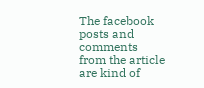The facebook posts and comments from the article are kind of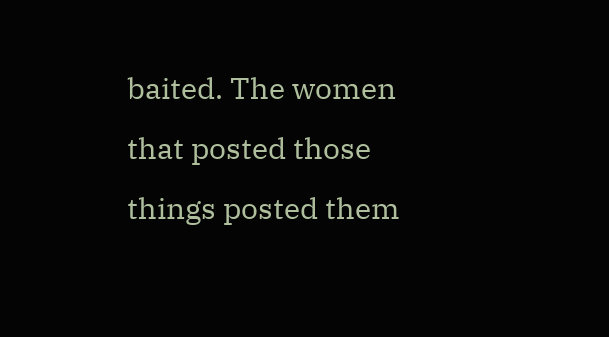baited. The women that posted those things posted them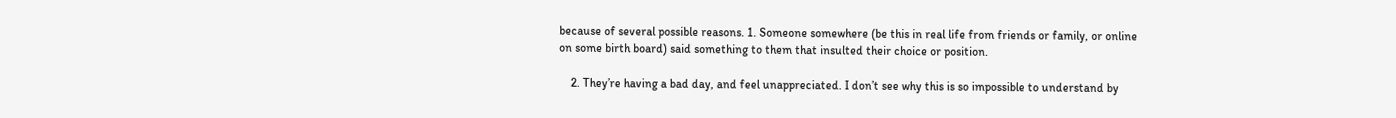because of several possible reasons. 1. Someone somewhere (be this in real life from friends or family, or online on some birth board) said something to them that insulted their choice or position.

    2. They’re having a bad day, and feel unappreciated. I don’t see why this is so impossible to understand by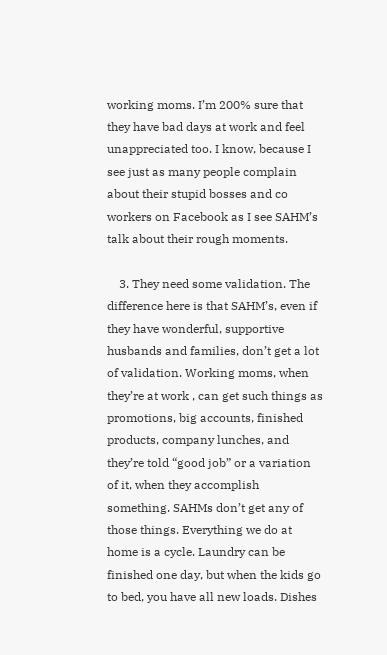working moms. I’m 200% sure that they have bad days at work and feel unappreciated too. I know, because I see just as many people complain about their stupid bosses and co workers on Facebook as I see SAHM’s talk about their rough moments.

    3. They need some validation. The difference here is that SAHM’s, even if they have wonderful, supportive husbands and families, don’t get a lot of validation. Working moms, when they’re at work , can get such things as promotions, big accounts, finished products, company lunches, and they’re told “good job” or a variation of it, when they accomplish something. SAHMs don’t get any of those things. Everything we do at home is a cycle. Laundry can be finished one day, but when the kids go to bed, you have all new loads. Dishes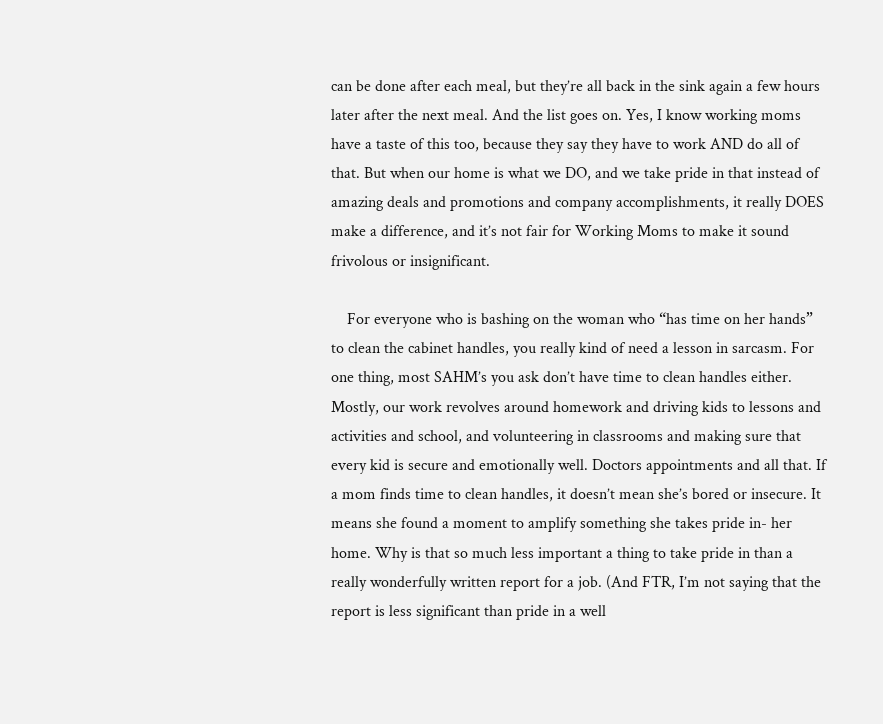can be done after each meal, but they’re all back in the sink again a few hours later after the next meal. And the list goes on. Yes, I know working moms have a taste of this too, because they say they have to work AND do all of that. But when our home is what we DO, and we take pride in that instead of amazing deals and promotions and company accomplishments, it really DOES make a difference, and it’s not fair for Working Moms to make it sound frivolous or insignificant.

    For everyone who is bashing on the woman who “has time on her hands” to clean the cabinet handles, you really kind of need a lesson in sarcasm. For one thing, most SAHM’s you ask don’t have time to clean handles either. Mostly, our work revolves around homework and driving kids to lessons and activities and school, and volunteering in classrooms and making sure that every kid is secure and emotionally well. Doctors appointments and all that. If a mom finds time to clean handles, it doesn’t mean she’s bored or insecure. It means she found a moment to amplify something she takes pride in- her home. Why is that so much less important a thing to take pride in than a really wonderfully written report for a job. (And FTR, I’m not saying that the report is less significant than pride in a well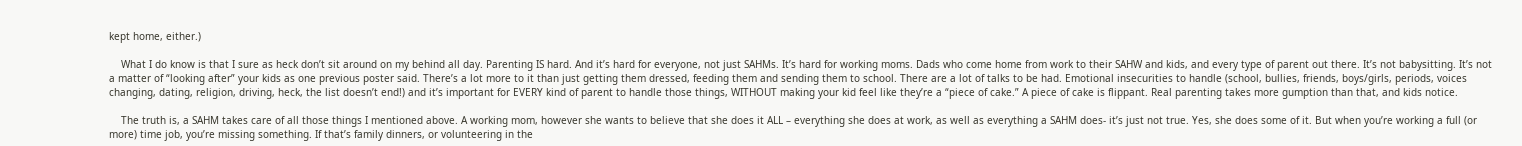kept home, either.)

    What I do know is that I sure as heck don’t sit around on my behind all day. Parenting IS hard. And it’s hard for everyone, not just SAHMs. It’s hard for working moms. Dads who come home from work to their SAHW and kids, and every type of parent out there. It’s not babysitting. It’s not a matter of “looking after” your kids as one previous poster said. There’s a lot more to it than just getting them dressed, feeding them and sending them to school. There are a lot of talks to be had. Emotional insecurities to handle (school, bullies, friends, boys/girls, periods, voices changing, dating, religion, driving, heck, the list doesn’t end!) and it’s important for EVERY kind of parent to handle those things, WITHOUT making your kid feel like they’re a “piece of cake.” A piece of cake is flippant. Real parenting takes more gumption than that, and kids notice.

    The truth is, a SAHM takes care of all those things I mentioned above. A working mom, however she wants to believe that she does it ALL – everything she does at work, as well as everything a SAHM does- it’s just not true. Yes, she does some of it. But when you’re working a full (or more) time job, you’re missing something. If that’s family dinners, or volunteering in the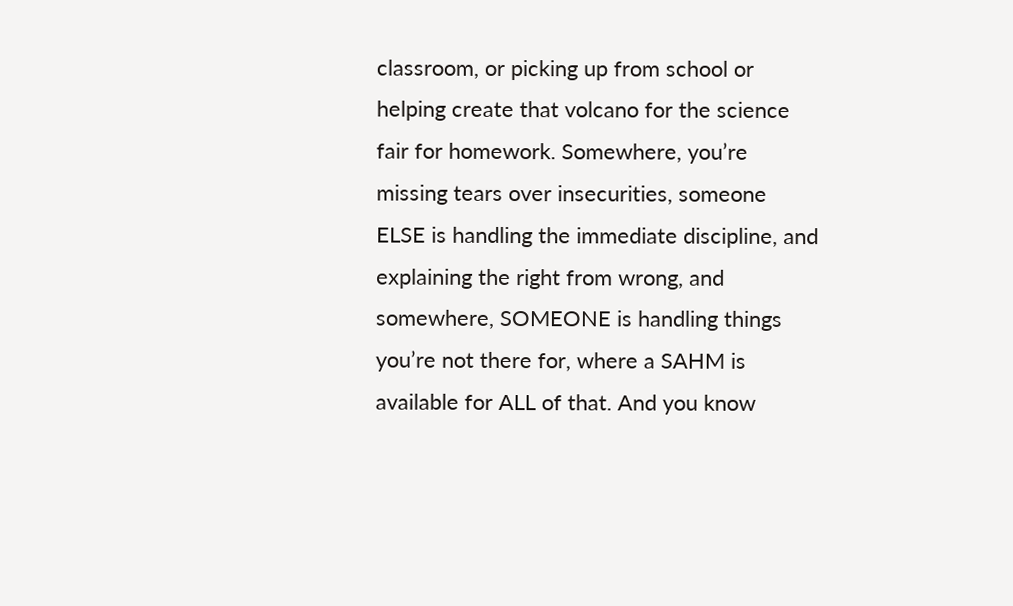classroom, or picking up from school or helping create that volcano for the science fair for homework. Somewhere, you’re missing tears over insecurities, someone ELSE is handling the immediate discipline, and explaining the right from wrong, and somewhere, SOMEONE is handling things you’re not there for, where a SAHM is available for ALL of that. And you know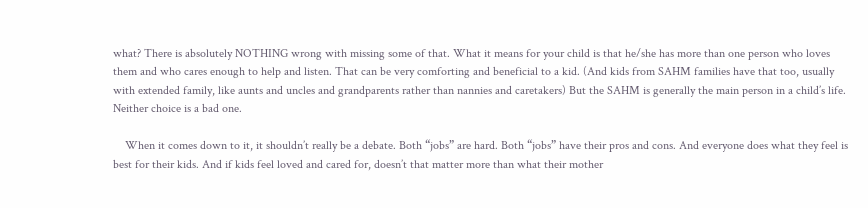what? There is absolutely NOTHING wrong with missing some of that. What it means for your child is that he/she has more than one person who loves them and who cares enough to help and listen. That can be very comforting and beneficial to a kid. (And kids from SAHM families have that too, usually with extended family, like aunts and uncles and grandparents rather than nannies and caretakers) But the SAHM is generally the main person in a child’s life. Neither choice is a bad one.

    When it comes down to it, it shouldn’t really be a debate. Both “jobs” are hard. Both “jobs” have their pros and cons. And everyone does what they feel is best for their kids. And if kids feel loved and cared for, doesn’t that matter more than what their mother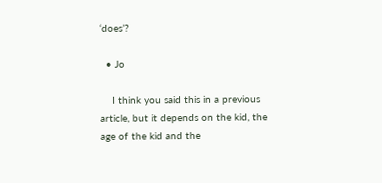‘does’?

  • Jo

    I think you said this in a previous article, but it depends on the kid, the age of the kid and the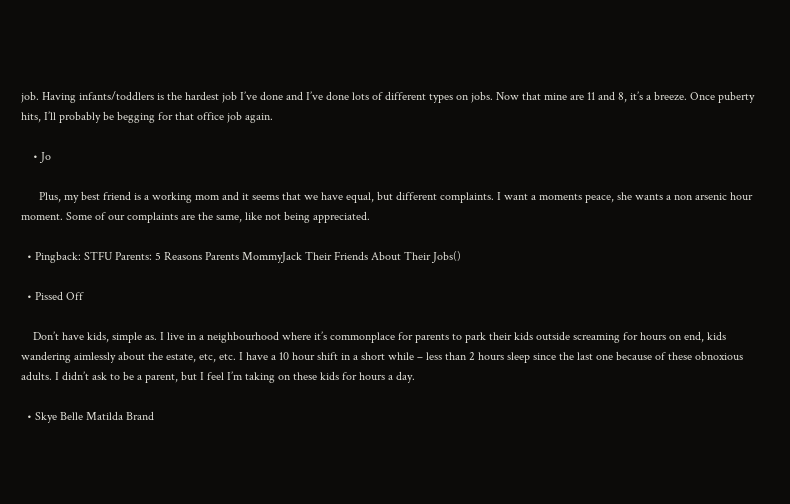job. Having infants/toddlers is the hardest job I’ve done and I’ve done lots of different types on jobs. Now that mine are 11 and 8, it’s a breeze. Once puberty hits, I’ll probably be begging for that office job again.

    • Jo

      Plus, my best friend is a working mom and it seems that we have equal, but different complaints. I want a moments peace, she wants a non arsenic hour moment. Some of our complaints are the same, like not being appreciated.

  • Pingback: STFU Parents: 5 Reasons Parents MommyJack Their Friends About Their Jobs()

  • Pissed Off

    Don’t have kids, simple as. I live in a neighbourhood where it’s commonplace for parents to park their kids outside screaming for hours on end, kids wandering aimlessly about the estate, etc, etc. I have a 10 hour shift in a short while – less than 2 hours sleep since the last one because of these obnoxious adults. I didn’t ask to be a parent, but I feel I’m taking on these kids for hours a day.

  • Skye Belle Matilda Brand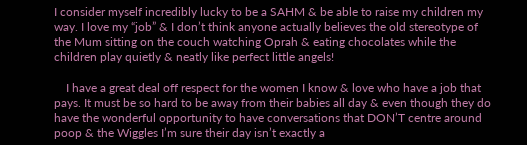I consider myself incredibly lucky to be a SAHM & be able to raise my children my way. I love my “job” & I don’t think anyone actually believes the old stereotype of the Mum sitting on the couch watching Oprah & eating chocolates while the children play quietly & neatly like perfect little angels!

    I have a great deal off respect for the women I know & love who have a job that pays. It must be so hard to be away from their babies all day & even though they do have the wonderful opportunity to have conversations that DON’T centre around poop & the Wiggles I’m sure their day isn’t exactly a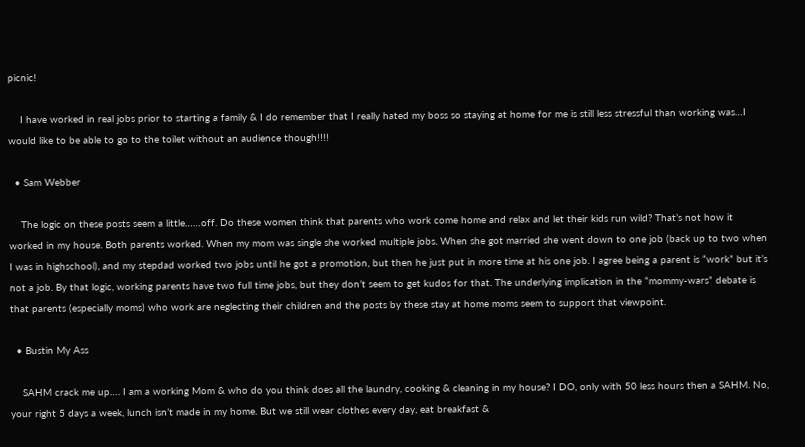picnic!

    I have worked in real jobs prior to starting a family & I do remember that I really hated my boss so staying at home for me is still less stressful than working was…I would like to be able to go to the toilet without an audience though!!!!

  • Sam Webber

    The logic on these posts seem a little……off. Do these women think that parents who work come home and relax and let their kids run wild? That’s not how it worked in my house. Both parents worked. When my mom was single she worked multiple jobs. When she got married she went down to one job (back up to two when I was in highschool), and my stepdad worked two jobs until he got a promotion, but then he just put in more time at his one job. I agree being a parent is “work” but it’s not a job. By that logic, working parents have two full time jobs, but they don’t seem to get kudos for that. The underlying implication in the “mommy-wars” debate is that parents (especially moms) who work are neglecting their children and the posts by these stay at home moms seem to support that viewpoint.

  • Bustin My Ass

    SAHM crack me up…. I am a working Mom & who do you think does all the laundry, cooking & cleaning in my house? I DO, only with 50 less hours then a SAHM. No, your right 5 days a week, lunch isn’t made in my home. But we still wear clothes every day, eat breakfast &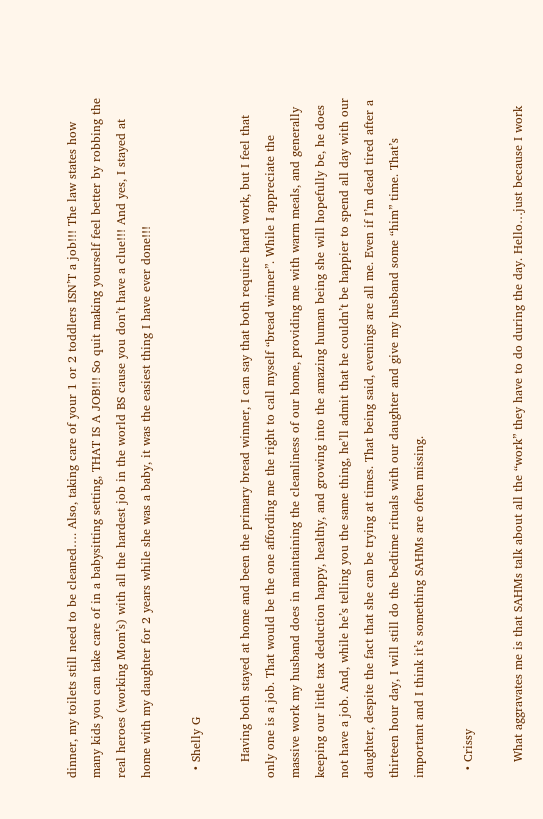dinner, my toilets still need to be cleaned…. Also, taking care of your 1 or 2 toddlers ISN’T a job!!! The law states how many kids you can take care of in a babysitting setting, THAT IS A JOB!!! So quit making yourself feel better by robbing the real heroes (working Mom’s) with all the hardest job in the world BS cause you don’t have a clue!!! And yes, I stayed at home with my daughter for 2 years while she was a baby, it was the easiest thing I have ever done!!!

  • Shelly G

    Having both stayed at home and been the primary bread winner, I can say that both require hard work, but I feel that only one is a job. That would be the one affording me the right to call myself “bread winner”. While I appreciate the massive work my husband does in maintaining the cleanliness of our home, providing me with warm meals, and generally keeping our little tax deduction happy, healthy, and growing into the amazing human being she will hopefully be, he does not have a job. And, while he’s telling you the same thing, he’ll admit that he couldn’t be happier to spend all day with our daughter, despite the fact that she can be trying at times. That being said, evenings are all me. Even if I’m dead tired after a thirteen hour day, I will still do the bedtime rituals with our daughter and give my husband some “him” time. That’s important and I think it’s something SAHMs are often missing.

  • Crissy

    What aggravates me is that SAHMs talk about all the “work” they have to do during the day. Hello…just because I work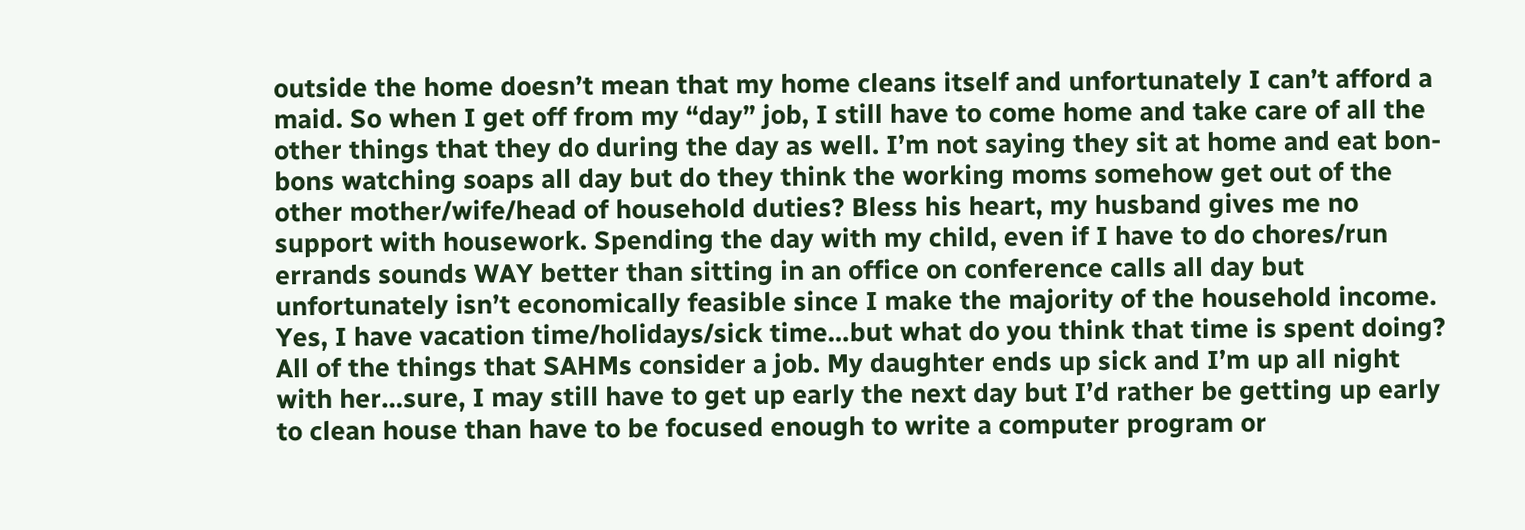outside the home doesn’t mean that my home cleans itself and unfortunately I can’t afford a maid. So when I get off from my “day” job, I still have to come home and take care of all the other things that they do during the day as well. I’m not saying they sit at home and eat bon-bons watching soaps all day but do they think the working moms somehow get out of the other mother/wife/head of household duties? Bless his heart, my husband gives me no support with housework. Spending the day with my child, even if I have to do chores/run errands sounds WAY better than sitting in an office on conference calls all day but unfortunately isn’t economically feasible since I make the majority of the household income. Yes, I have vacation time/holidays/sick time…but what do you think that time is spent doing? All of the things that SAHMs consider a job. My daughter ends up sick and I’m up all night with her…sure, I may still have to get up early the next day but I’d rather be getting up early to clean house than have to be focused enough to write a computer program or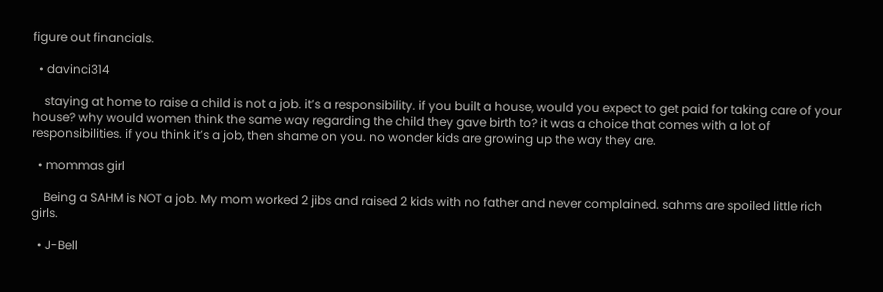figure out financials.

  • davinci314

    staying at home to raise a child is not a job. it’s a responsibility. if you built a house, would you expect to get paid for taking care of your house? why would women think the same way regarding the child they gave birth to? it was a choice that comes with a lot of responsibilities. if you think it’s a job, then shame on you. no wonder kids are growing up the way they are.

  • mommas girl

    Being a SAHM is NOT a job. My mom worked 2 jibs and raised 2 kids with no father and never complained. sahms are spoiled little rich girls.

  • J-Bell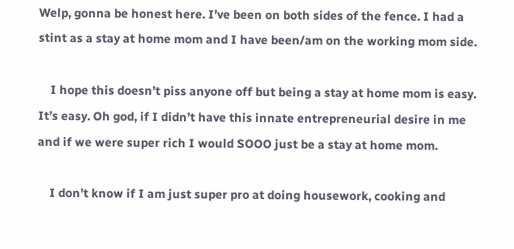Welp, gonna be honest here. I’ve been on both sides of the fence. I had a stint as a stay at home mom and I have been/am on the working mom side.

    I hope this doesn’t piss anyone off but being a stay at home mom is easy. It’s easy. Oh god, if I didn’t have this innate entrepreneurial desire in me and if we were super rich I would SOOO just be a stay at home mom.

    I don’t know if I am just super pro at doing housework, cooking and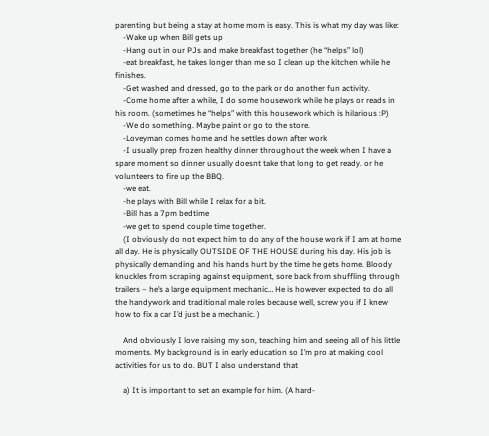parenting but being a stay at home mom is easy. This is what my day was like:
    -Wake up when Bill gets up
    -Hang out in our PJs and make breakfast together (he “helps” lol)
    -eat breakfast, he takes longer than me so I clean up the kitchen while he finishes.
    -Get washed and dressed, go to the park or do another fun activity.
    -Come home after a while, I do some housework while he plays or reads in his room. (sometimes he “helps” with this housework which is hilarious :P)
    -We do something. Maybe paint or go to the store.
    -Loveyman comes home and he settles down after work
    -I usually prep frozen healthy dinner throughout the week when I have a spare moment so dinner usually doesnt take that long to get ready. or he volunteers to fire up the BBQ.
    -we eat.
    -he plays with Bill while I relax for a bit.
    -Bill has a 7pm bedtime
    -we get to spend couple time together.
    (I obviously do not expect him to do any of the house work if I am at home all day. He is physically OUTSIDE OF THE HOUSE during his day. His job is physically demanding and his hands hurt by the time he gets home. Bloody knuckles from scraping against equipment, sore back from shuffling through trailers – he’s a large equipment mechanic… He is however expected to do all the handywork and traditional male roles because well, screw you if I knew how to fix a car I’d just be a mechanic. )

    And obviously I love raising my son, teaching him and seeing all of his little moments. My background is in early education so I’m pro at making cool activities for us to do. BUT I also understand that

    a) It is important to set an example for him. (A hard-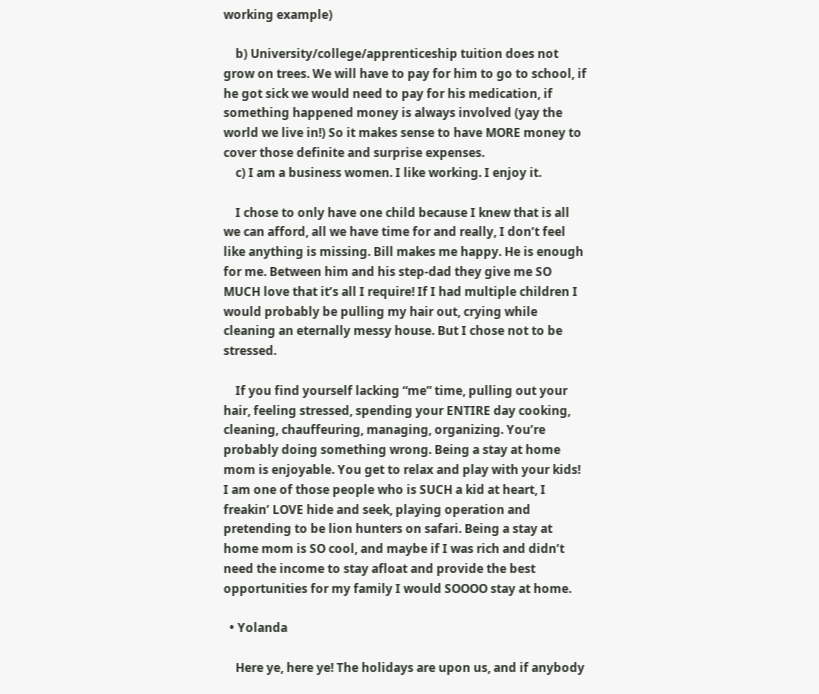working example)

    b) University/college/apprenticeship tuition does not grow on trees. We will have to pay for him to go to school, if he got sick we would need to pay for his medication, if something happened money is always involved (yay the world we live in!) So it makes sense to have MORE money to cover those definite and surprise expenses.
    c) I am a business women. I like working. I enjoy it.

    I chose to only have one child because I knew that is all we can afford, all we have time for and really, I don’t feel like anything is missing. Bill makes me happy. He is enough for me. Between him and his step-dad they give me SO MUCH love that it’s all I require! If I had multiple children I would probably be pulling my hair out, crying while cleaning an eternally messy house. But I chose not to be stressed.

    If you find yourself lacking “me” time, pulling out your hair, feeling stressed, spending your ENTIRE day cooking, cleaning, chauffeuring, managing, organizing. You’re probably doing something wrong. Being a stay at home mom is enjoyable. You get to relax and play with your kids! I am one of those people who is SUCH a kid at heart, I freakin’ LOVE hide and seek, playing operation and pretending to be lion hunters on safari. Being a stay at home mom is SO cool, and maybe if I was rich and didn’t need the income to stay afloat and provide the best opportunities for my family I would SOOOO stay at home.

  • Yolanda

    Here ye, here ye! The holidays are upon us, and if anybody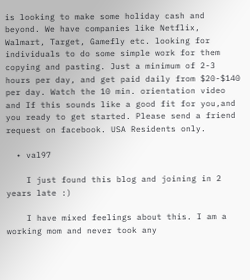is looking to make some holiday cash and beyond. We have companies like Netflix, Walmart, Target, Gamefly etc. looking for individuals to do some simple work for them copying and pasting. Just a minimum of 2-3 hours per day, and get paid daily from $20-$140 per day. Watch the 10 min. orientation video and If this sounds like a good fit for you,and you ready to get started. Please send a friend request on facebook. USA Residents only.

  • val97

    I just found this blog and joining in 2 years late :)

    I have mixed feelings about this. I am a working mom and never took any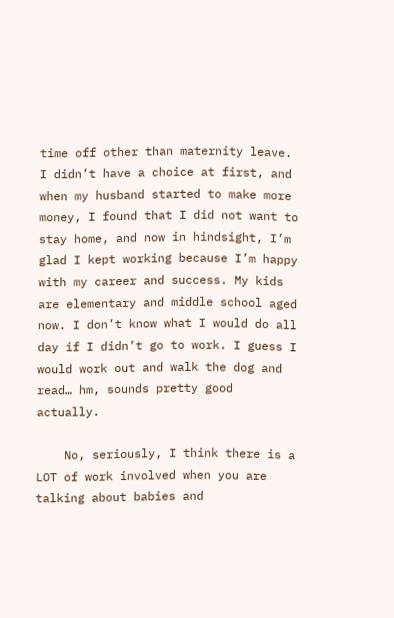time off other than maternity leave. I didn’t have a choice at first, and when my husband started to make more money, I found that I did not want to stay home, and now in hindsight, I’m glad I kept working because I’m happy with my career and success. My kids are elementary and middle school aged now. I don’t know what I would do all day if I didn’t go to work. I guess I would work out and walk the dog and read… hm, sounds pretty good actually.

    No, seriously, I think there is a LOT of work involved when you are talking about babies and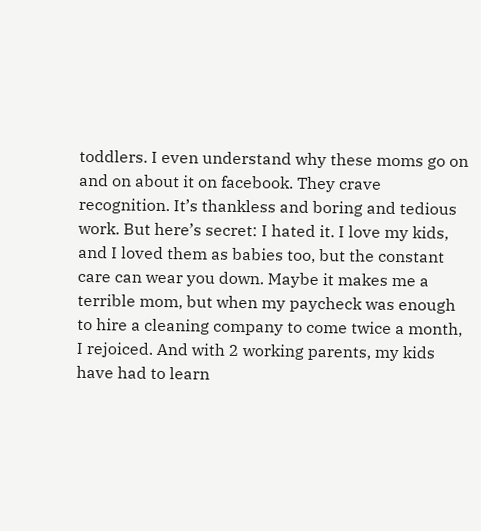toddlers. I even understand why these moms go on and on about it on facebook. They crave recognition. It’s thankless and boring and tedious work. But here’s secret: I hated it. I love my kids, and I loved them as babies too, but the constant care can wear you down. Maybe it makes me a terrible mom, but when my paycheck was enough to hire a cleaning company to come twice a month, I rejoiced. And with 2 working parents, my kids have had to learn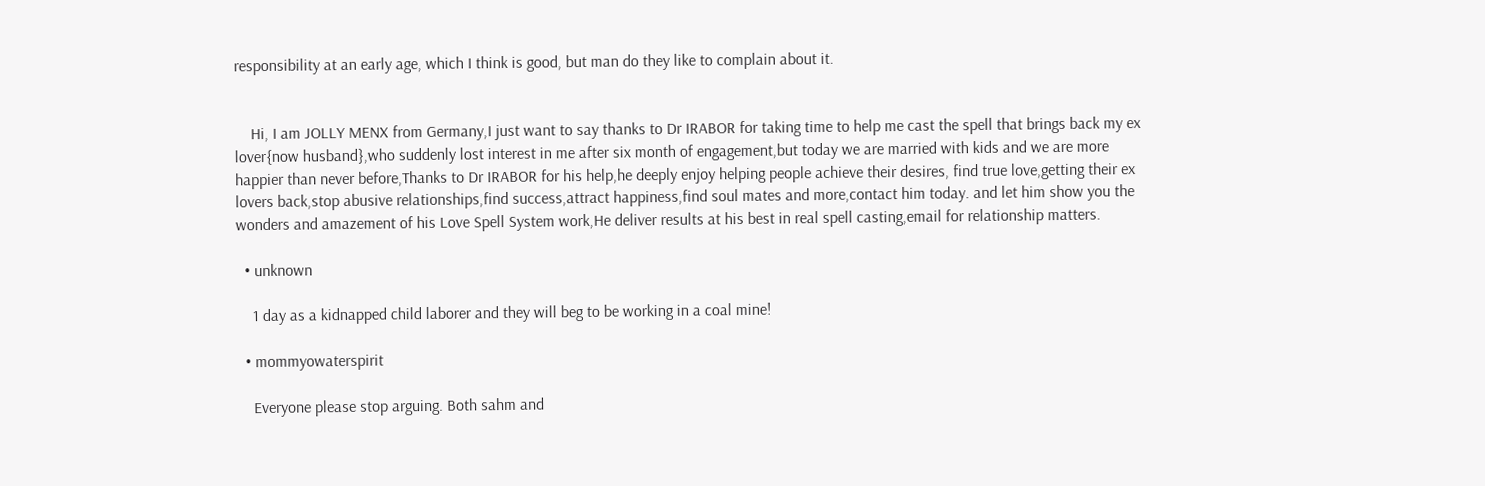responsibility at an early age, which I think is good, but man do they like to complain about it.


    Hi, I am JOLLY MENX from Germany,I just want to say thanks to Dr IRABOR for taking time to help me cast the spell that brings back my ex lover{now husband},who suddenly lost interest in me after six month of engagement,but today we are married with kids and we are more happier than never before,Thanks to Dr IRABOR for his help,he deeply enjoy helping people achieve their desires, find true love,getting their ex lovers back,stop abusive relationships,find success,attract happiness,find soul mates and more,contact him today. and let him show you the wonders and amazement of his Love Spell System work,He deliver results at his best in real spell casting,email for relationship matters.

  • unknown

    1 day as a kidnapped child laborer and they will beg to be working in a coal mine!

  • mommyowaterspirit

    Everyone please stop arguing. Both sahm and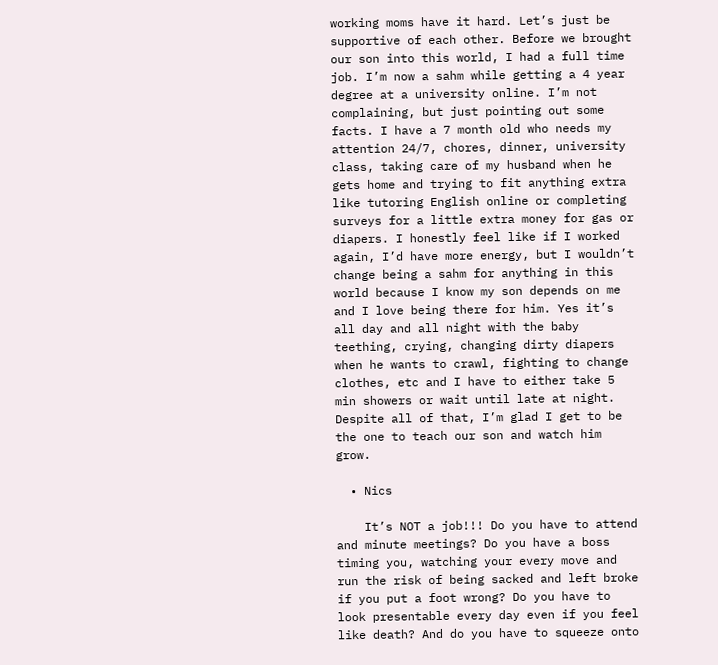working moms have it hard. Let’s just be supportive of each other. Before we brought our son into this world, I had a full time job. I’m now a sahm while getting a 4 year degree at a university online. I’m not complaining, but just pointing out some facts. I have a 7 month old who needs my attention 24/7, chores, dinner, university class, taking care of my husband when he gets home and trying to fit anything extra like tutoring English online or completing surveys for a little extra money for gas or diapers. I honestly feel like if I worked again, I’d have more energy, but I wouldn’t change being a sahm for anything in this world because I know my son depends on me and I love being there for him. Yes it’s all day and all night with the baby teething, crying, changing dirty diapers when he wants to crawl, fighting to change clothes, etc and I have to either take 5 min showers or wait until late at night. Despite all of that, I’m glad I get to be the one to teach our son and watch him grow.

  • Nics

    It’s NOT a job!!! Do you have to attend and minute meetings? Do you have a boss timing you, watching your every move and run the risk of being sacked and left broke if you put a foot wrong? Do you have to look presentable every day even if you feel like death? And do you have to squeeze onto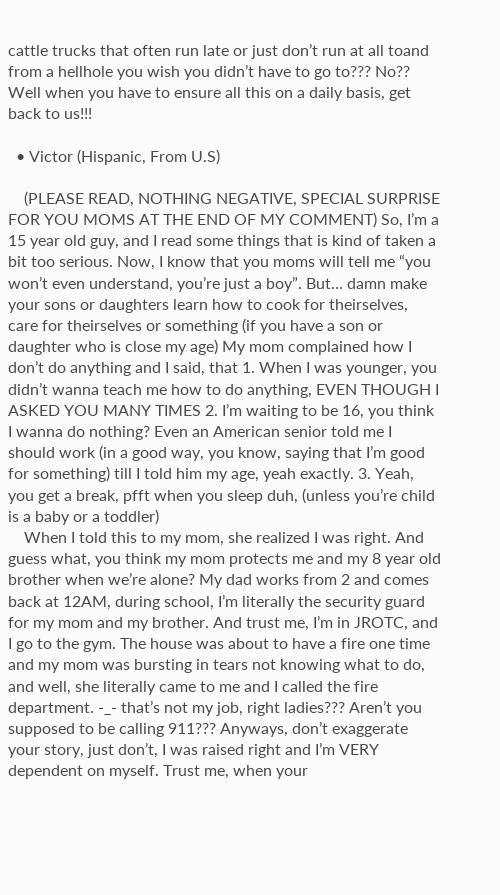cattle trucks that often run late or just don’t run at all toand from a hellhole you wish you didn’t have to go to??? No?? Well when you have to ensure all this on a daily basis, get back to us!!!

  • Victor (Hispanic, From U.S)

    (PLEASE READ, NOTHING NEGATIVE, SPECIAL SURPRISE FOR YOU MOMS AT THE END OF MY COMMENT) So, I’m a 15 year old guy, and I read some things that is kind of taken a bit too serious. Now, I know that you moms will tell me “you won’t even understand, you’re just a boy”. But… damn make your sons or daughters learn how to cook for theirselves, care for theirselves or something (if you have a son or daughter who is close my age) My mom complained how I don’t do anything and I said, that 1. When I was younger, you didn’t wanna teach me how to do anything, EVEN THOUGH I ASKED YOU MANY TIMES 2. I’m waiting to be 16, you think I wanna do nothing? Even an American senior told me I should work (in a good way, you know, saying that I’m good for something) till I told him my age, yeah exactly. 3. Yeah, you get a break, pfft when you sleep duh, (unless you’re child is a baby or a toddler)
    When I told this to my mom, she realized I was right. And guess what, you think my mom protects me and my 8 year old brother when we’re alone? My dad works from 2 and comes back at 12AM, during school, I’m literally the security guard for my mom and my brother. And trust me, I’m in JROTC, and I go to the gym. The house was about to have a fire one time and my mom was bursting in tears not knowing what to do, and well, she literally came to me and I called the fire department. -_- that’s not my job, right ladies??? Aren’t you supposed to be calling 911??? Anyways, don’t exaggerate your story, just don’t, I was raised right and I’m VERY dependent on myself. Trust me, when your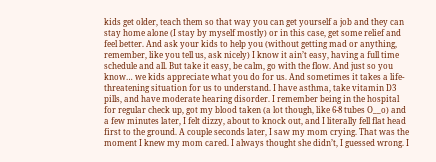kids get older, teach them so that way you can get yourself a job and they can stay home alone (I stay by myself mostly) or in this case, get some relief and feel better. And ask your kids to help you (without getting mad or anything, remember, like you tell us, ask nicely) I know it ain’t easy, having a full time schedule and all. But take it easy, be calm, go with the flow. And just so you know… we kids appreciate what you do for us. And sometimes it takes a life-threatening situation for us to understand. I have asthma, take vitamin D3 pills, and have moderate hearing disorder. I remember being in the hospital for regular check up, got my blood taken (a lot though, like 6-8 tubes O__o) and a few minutes later, I felt dizzy, about to knock out, and I literally fell flat head first to the ground. A couple seconds later, I saw my mom crying. That was the moment I knew my mom cared. I always thought she didn’t, I guessed wrong. I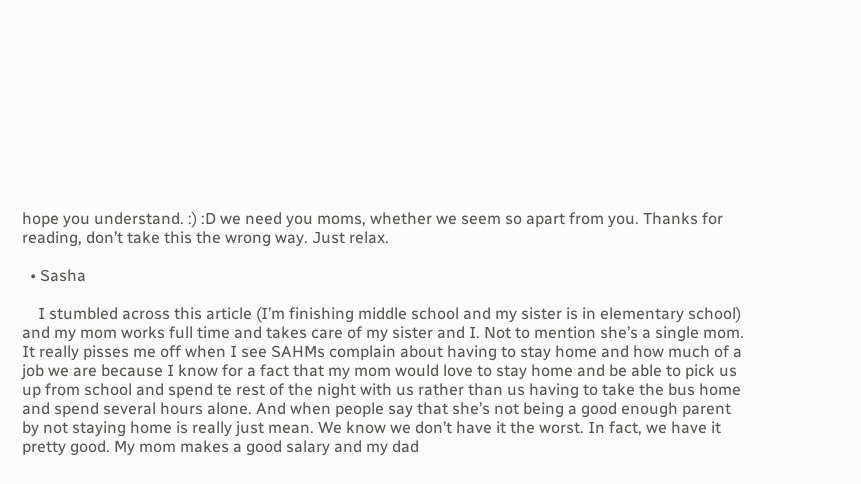hope you understand. :) :D we need you moms, whether we seem so apart from you. Thanks for reading, don’t take this the wrong way. Just relax.

  • Sasha

    I stumbled across this article (I’m finishing middle school and my sister is in elementary school) and my mom works full time and takes care of my sister and I. Not to mention she’s a single mom. It really pisses me off when I see SAHMs complain about having to stay home and how much of a job we are because I know for a fact that my mom would love to stay home and be able to pick us up from school and spend te rest of the night with us rather than us having to take the bus home and spend several hours alone. And when people say that she’s not being a good enough parent by not staying home is really just mean. We know we don’t have it the worst. In fact, we have it pretty good. My mom makes a good salary and my dad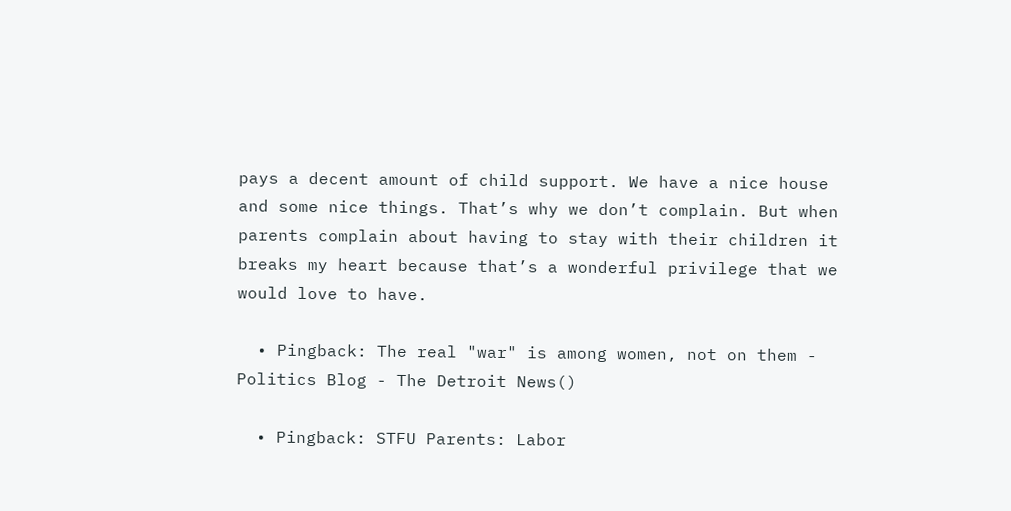pays a decent amount of child support. We have a nice house and some nice things. That’s why we don’t complain. But when parents complain about having to stay with their children it breaks my heart because that’s a wonderful privilege that we would love to have.

  • Pingback: The real "war" is among women, not on them - Politics Blog - The Detroit News()

  • Pingback: STFU Parents: Labor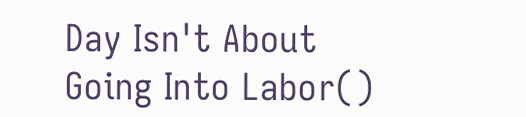Day Isn't About Going Into Labor()